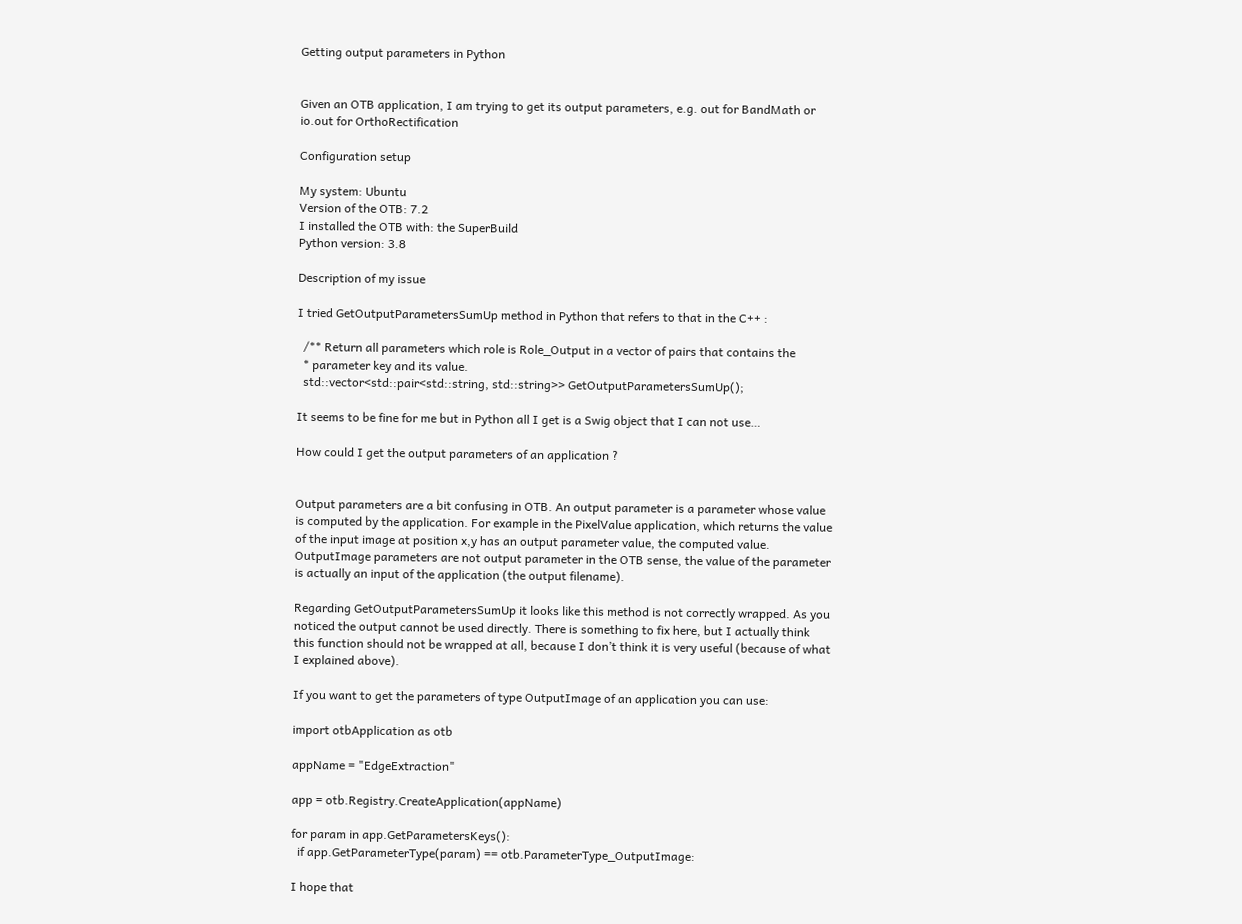Getting output parameters in Python


Given an OTB application, I am trying to get its output parameters, e.g. out for BandMath or io.out for OrthoRectification

Configuration setup

My system: Ubuntu
Version of the OTB: 7.2
I installed the OTB with: the SuperBuild
Python version: 3.8

Description of my issue

I tried GetOutputParametersSumUp method in Python that refers to that in the C++ :

  /** Return all parameters which role is Role_Output in a vector of pairs that contains the
  * parameter key and its value.
  std::vector<std::pair<std::string, std::string>> GetOutputParametersSumUp();

It seems to be fine for me but in Python all I get is a Swig object that I can not use…

How could I get the output parameters of an application ?


Output parameters are a bit confusing in OTB. An output parameter is a parameter whose value is computed by the application. For example in the PixelValue application, which returns the value of the input image at position x,y has an output parameter value, the computed value. OutputImage parameters are not output parameter in the OTB sense, the value of the parameter is actually an input of the application (the output filename).

Regarding GetOutputParametersSumUp it looks like this method is not correctly wrapped. As you noticed the output cannot be used directly. There is something to fix here, but I actually think this function should not be wrapped at all, because I don’t think it is very useful (because of what I explained above).

If you want to get the parameters of type OutputImage of an application you can use:

import otbApplication as otb

appName = "EdgeExtraction"

app = otb.Registry.CreateApplication(appName)

for param in app.GetParametersKeys():
  if app.GetParameterType(param) == otb.ParameterType_OutputImage:

I hope that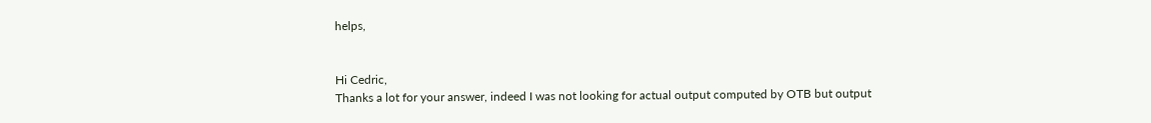helps,


Hi Cedric,
Thanks a lot for your answer, indeed I was not looking for actual output computed by OTB but output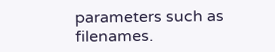parameters such as filenames.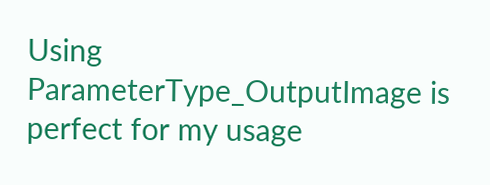Using ParameterType_OutputImage is perfect for my usage